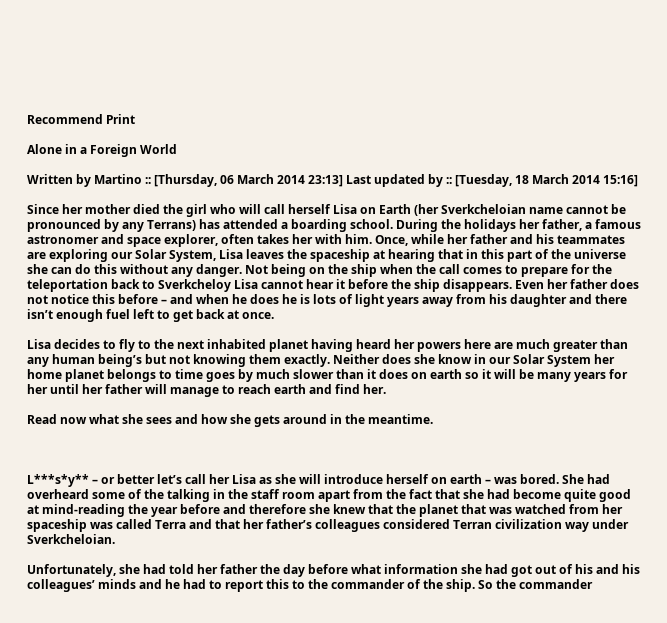Recommend Print

Alone in a Foreign World

Written by Martino :: [Thursday, 06 March 2014 23:13] Last updated by :: [Tuesday, 18 March 2014 15:16]

Since her mother died the girl who will call herself Lisa on Earth (her Sverkcheloian name cannot be pronounced by any Terrans) has attended a boarding school. During the holidays her father, a famous astronomer and space explorer, often takes her with him. Once, while her father and his teammates are exploring our Solar System, Lisa leaves the spaceship at hearing that in this part of the universe she can do this without any danger. Not being on the ship when the call comes to prepare for the teleportation back to Sverkcheloy Lisa cannot hear it before the ship disappears. Even her father does not notice this before – and when he does he is lots of light years away from his daughter and there isn’t enough fuel left to get back at once.

Lisa decides to fly to the next inhabited planet having heard her powers here are much greater than any human being’s but not knowing them exactly. Neither does she know in our Solar System her home planet belongs to time goes by much slower than it does on earth so it will be many years for her until her father will manage to reach earth and find her.

Read now what she sees and how she gets around in the meantime.



L***s*y** – or better let’s call her Lisa as she will introduce herself on earth – was bored. She had overheard some of the talking in the staff room apart from the fact that she had become quite good at mind-reading the year before and therefore she knew that the planet that was watched from her spaceship was called Terra and that her father’s colleagues considered Terran civilization way under Sverkcheloian.

Unfortunately, she had told her father the day before what information she had got out of his and his colleagues’ minds and he had to report this to the commander of the ship. So the commander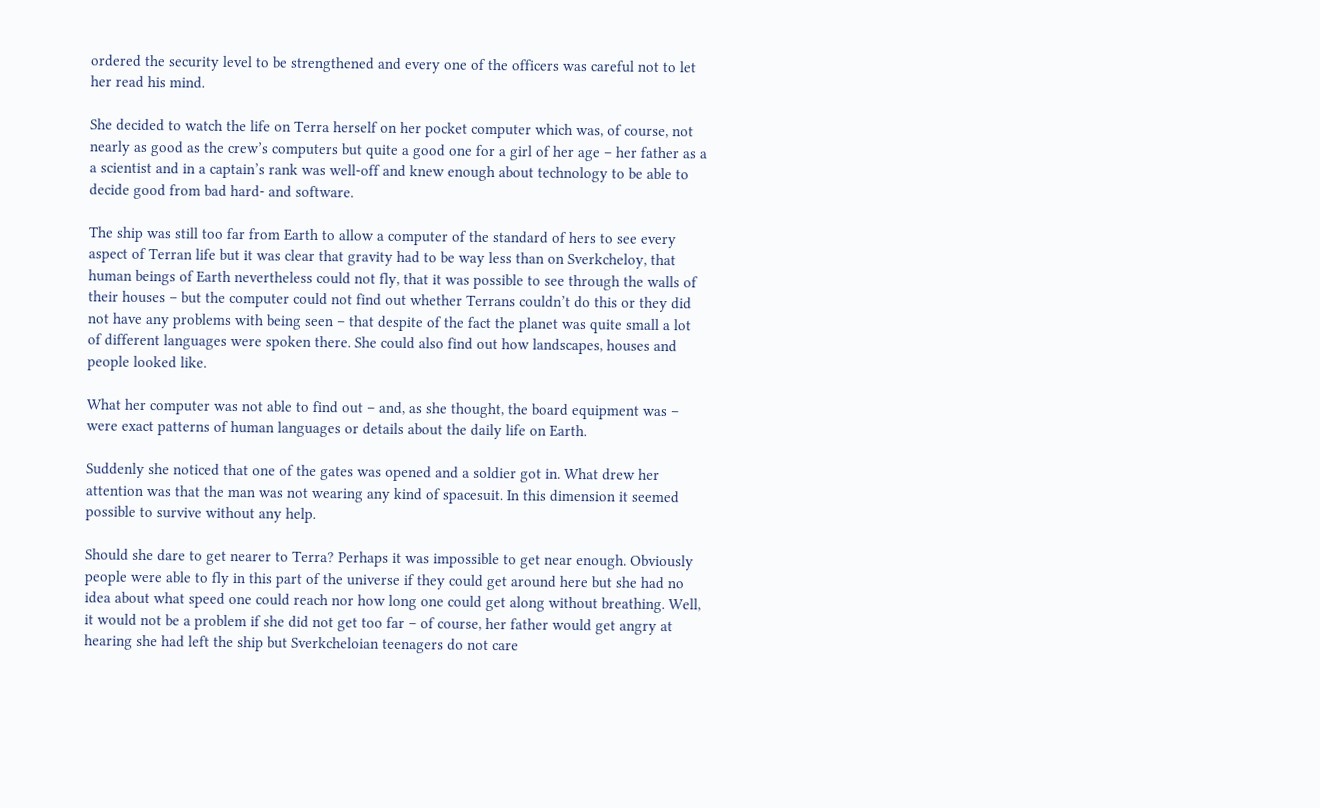ordered the security level to be strengthened and every one of the officers was careful not to let her read his mind.

She decided to watch the life on Terra herself on her pocket computer which was, of course, not nearly as good as the crew’s computers but quite a good one for a girl of her age – her father as a a scientist and in a captain’s rank was well-off and knew enough about technology to be able to decide good from bad hard- and software.

The ship was still too far from Earth to allow a computer of the standard of hers to see every aspect of Terran life but it was clear that gravity had to be way less than on Sverkcheloy, that human beings of Earth nevertheless could not fly, that it was possible to see through the walls of their houses – but the computer could not find out whether Terrans couldn’t do this or they did not have any problems with being seen – that despite of the fact the planet was quite small a lot of different languages were spoken there. She could also find out how landscapes, houses and people looked like.

What her computer was not able to find out – and, as she thought, the board equipment was – were exact patterns of human languages or details about the daily life on Earth.

Suddenly she noticed that one of the gates was opened and a soldier got in. What drew her attention was that the man was not wearing any kind of spacesuit. In this dimension it seemed possible to survive without any help.

Should she dare to get nearer to Terra? Perhaps it was impossible to get near enough. Obviously people were able to fly in this part of the universe if they could get around here but she had no idea about what speed one could reach nor how long one could get along without breathing. Well, it would not be a problem if she did not get too far – of course, her father would get angry at hearing she had left the ship but Sverkcheloian teenagers do not care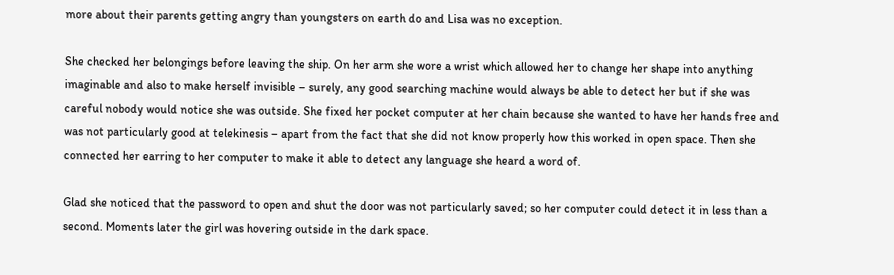more about their parents getting angry than youngsters on earth do and Lisa was no exception.

She checked her belongings before leaving the ship. On her arm she wore a wrist which allowed her to change her shape into anything imaginable and also to make herself invisible – surely, any good searching machine would always be able to detect her but if she was careful nobody would notice she was outside. She fixed her pocket computer at her chain because she wanted to have her hands free and was not particularly good at telekinesis – apart from the fact that she did not know properly how this worked in open space. Then she connected her earring to her computer to make it able to detect any language she heard a word of.

Glad she noticed that the password to open and shut the door was not particularly saved; so her computer could detect it in less than a second. Moments later the girl was hovering outside in the dark space.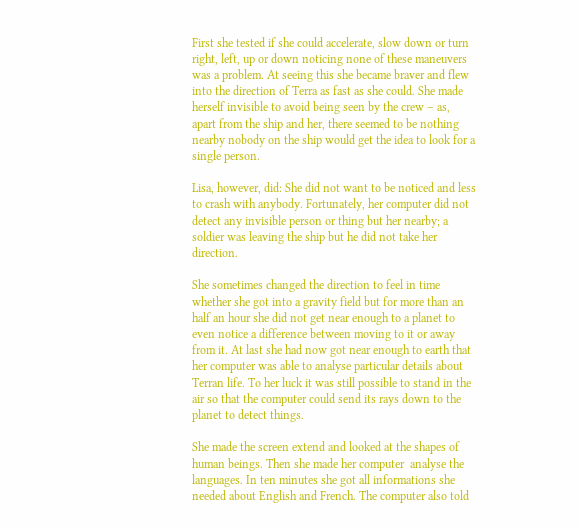First she tested if she could accelerate, slow down or turn right, left, up or down noticing none of these maneuvers was a problem. At seeing this she became braver and flew into the direction of Terra as fast as she could. She made herself invisible to avoid being seen by the crew – as, apart from the ship and her, there seemed to be nothing nearby nobody on the ship would get the idea to look for a single person.

Lisa, however, did: She did not want to be noticed and less to crash with anybody. Fortunately, her computer did not detect any invisible person or thing but her nearby; a soldier was leaving the ship but he did not take her direction.

She sometimes changed the direction to feel in time whether she got into a gravity field but for more than an half an hour she did not get near enough to a planet to even notice a difference between moving to it or away from it. At last she had now got near enough to earth that her computer was able to analyse particular details about Terran life. To her luck it was still possible to stand in the air so that the computer could send its rays down to the planet to detect things.

She made the screen extend and looked at the shapes of human beings. Then she made her computer  analyse the languages. In ten minutes she got all informations she needed about English and French. The computer also told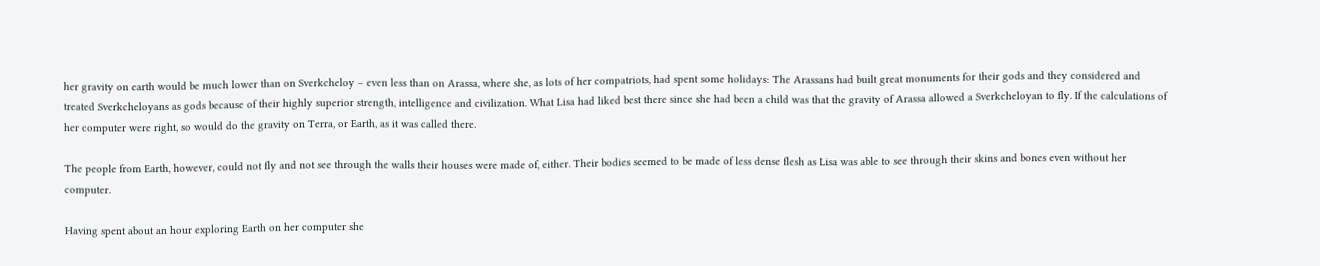her gravity on earth would be much lower than on Sverkcheloy – even less than on Arassa, where she, as lots of her compatriots, had spent some holidays: The Arassans had built great monuments for their gods and they considered and treated Sverkcheloyans as gods because of their highly superior strength, intelligence and civilization. What Lisa had liked best there since she had been a child was that the gravity of Arassa allowed a Sverkcheloyan to fly. If the calculations of her computer were right, so would do the gravity on Terra, or Earth, as it was called there.

The people from Earth, however, could not fly and not see through the walls their houses were made of, either. Their bodies seemed to be made of less dense flesh as Lisa was able to see through their skins and bones even without her computer.

Having spent about an hour exploring Earth on her computer she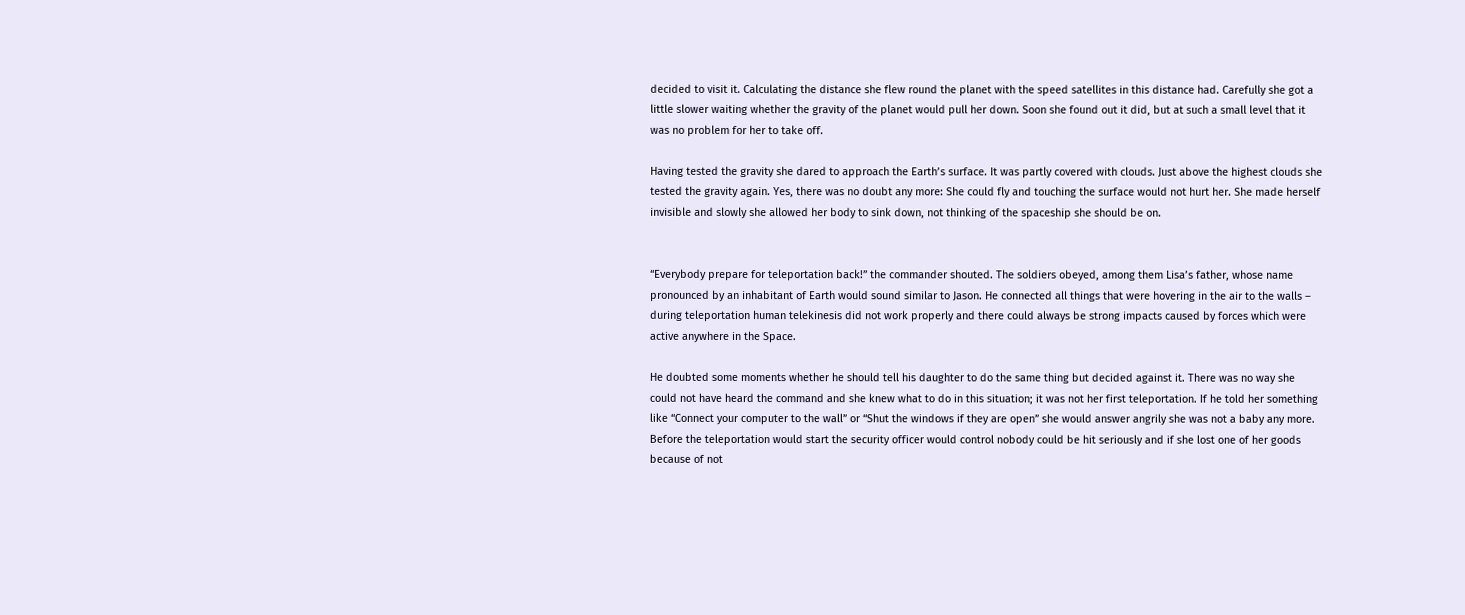decided to visit it. Calculating the distance she flew round the planet with the speed satellites in this distance had. Carefully she got a little slower waiting whether the gravity of the planet would pull her down. Soon she found out it did, but at such a small level that it was no problem for her to take off.

Having tested the gravity she dared to approach the Earth’s surface. It was partly covered with clouds. Just above the highest clouds she tested the gravity again. Yes, there was no doubt any more: She could fly and touching the surface would not hurt her. She made herself invisible and slowly she allowed her body to sink down, not thinking of the spaceship she should be on.


“Everybody prepare for teleportation back!” the commander shouted. The soldiers obeyed, among them Lisa’s father, whose name pronounced by an inhabitant of Earth would sound similar to Jason. He connected all things that were hovering in the air to the walls – during teleportation human telekinesis did not work properly and there could always be strong impacts caused by forces which were active anywhere in the Space.

He doubted some moments whether he should tell his daughter to do the same thing but decided against it. There was no way she could not have heard the command and she knew what to do in this situation; it was not her first teleportation. If he told her something like “Connect your computer to the wall” or “Shut the windows if they are open” she would answer angrily she was not a baby any more. Before the teleportation would start the security officer would control nobody could be hit seriously and if she lost one of her goods because of not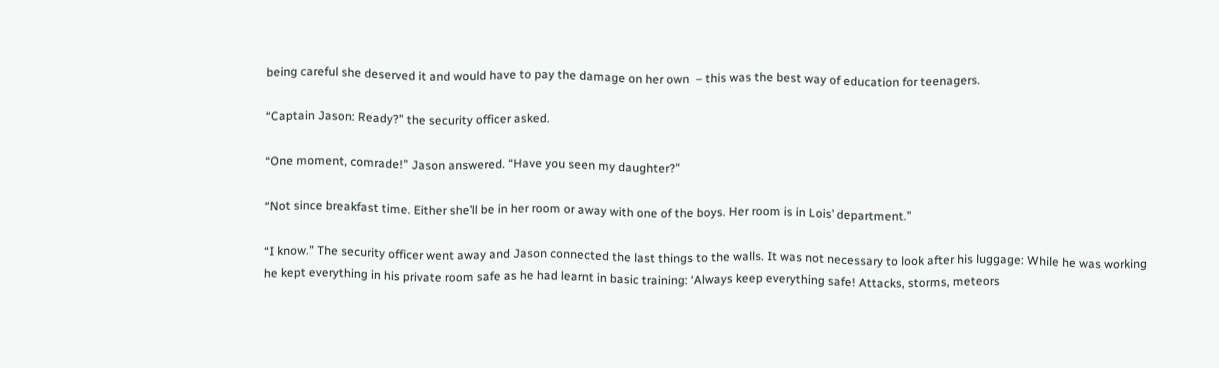being careful she deserved it and would have to pay the damage on her own  – this was the best way of education for teenagers.

“Captain Jason: Ready?” the security officer asked.

“One moment, comrade!” Jason answered. “Have you seen my daughter?”

“Not since breakfast time. Either she’ll be in her room or away with one of the boys. Her room is in Lois’ department.”

“I know.” The security officer went away and Jason connected the last things to the walls. It was not necessary to look after his luggage: While he was working he kept everything in his private room safe as he had learnt in basic training: ‘Always keep everything safe! Attacks, storms, meteors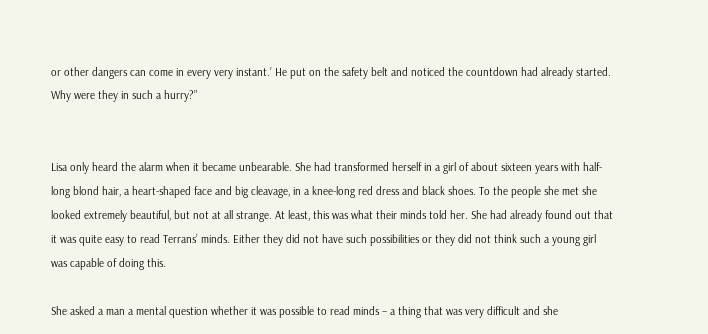or other dangers can come in every very instant.’ He put on the safety belt and noticed the countdown had already started. Why were they in such a hurry?”


Lisa only heard the alarm when it became unbearable. She had transformed herself in a girl of about sixteen years with half-long blond hair, a heart-shaped face and big cleavage, in a knee-long red dress and black shoes. To the people she met she looked extremely beautiful, but not at all strange. At least, this was what their minds told her. She had already found out that it was quite easy to read Terrans’ minds. Either they did not have such possibilities or they did not think such a young girl was capable of doing this.

She asked a man a mental question whether it was possible to read minds – a thing that was very difficult and she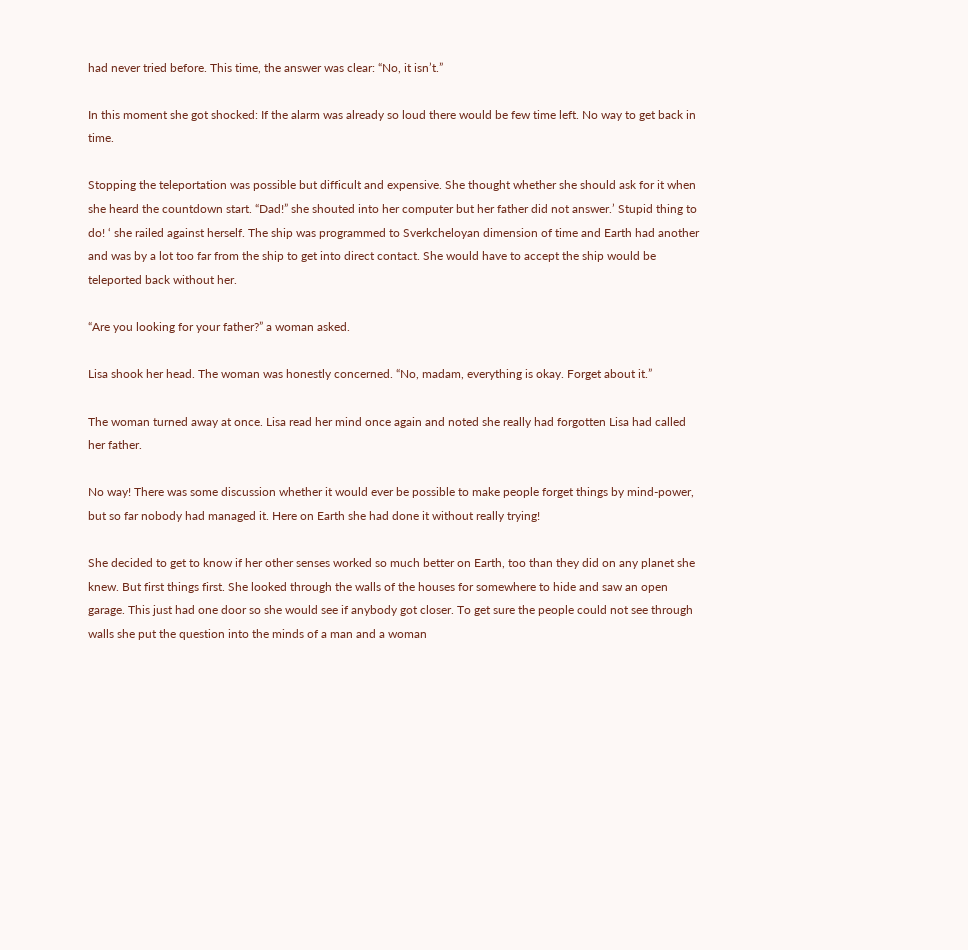had never tried before. This time, the answer was clear: “No, it isn’t.”

In this moment she got shocked: If the alarm was already so loud there would be few time left. No way to get back in time.

Stopping the teleportation was possible but difficult and expensive. She thought whether she should ask for it when she heard the countdown start. “Dad!” she shouted into her computer but her father did not answer.’ Stupid thing to do! ‘ she railed against herself. The ship was programmed to Sverkcheloyan dimension of time and Earth had another and was by a lot too far from the ship to get into direct contact. She would have to accept the ship would be teleported back without her.

“Are you looking for your father?” a woman asked.

Lisa shook her head. The woman was honestly concerned. “No, madam, everything is okay. Forget about it.”

The woman turned away at once. Lisa read her mind once again and noted she really had forgotten Lisa had called her father.

No way! There was some discussion whether it would ever be possible to make people forget things by mind-power, but so far nobody had managed it. Here on Earth she had done it without really trying!

She decided to get to know if her other senses worked so much better on Earth, too than they did on any planet she knew. But first things first. She looked through the walls of the houses for somewhere to hide and saw an open garage. This just had one door so she would see if anybody got closer. To get sure the people could not see through walls she put the question into the minds of a man and a woman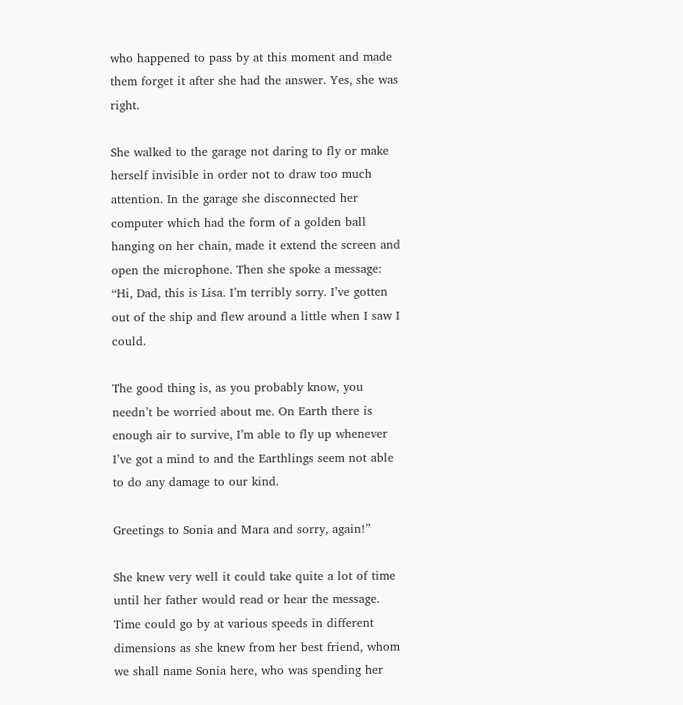who happened to pass by at this moment and made them forget it after she had the answer. Yes, she was right.

She walked to the garage not daring to fly or make herself invisible in order not to draw too much attention. In the garage she disconnected her computer which had the form of a golden ball hanging on her chain, made it extend the screen and open the microphone. Then she spoke a message: “Hi, Dad, this is Lisa. I’m terribly sorry. I’ve gotten out of the ship and flew around a little when I saw I could.

The good thing is, as you probably know, you needn’t be worried about me. On Earth there is enough air to survive, I’m able to fly up whenever I’ve got a mind to and the Earthlings seem not able to do any damage to our kind.

Greetings to Sonia and Mara and sorry, again!”

She knew very well it could take quite a lot of time until her father would read or hear the message. Time could go by at various speeds in different dimensions as she knew from her best friend, whom we shall name Sonia here, who was spending her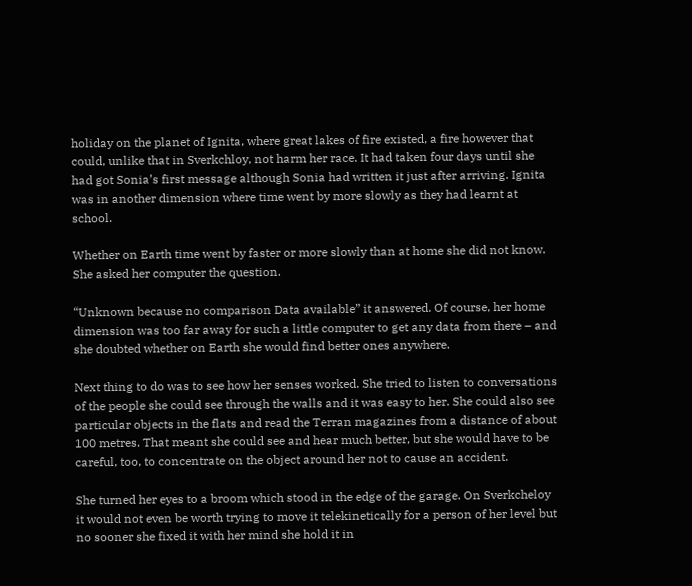holiday on the planet of Ignita, where great lakes of fire existed, a fire however that could, unlike that in Sverkchloy, not harm her race. It had taken four days until she had got Sonia’s first message although Sonia had written it just after arriving. Ignita was in another dimension where time went by more slowly as they had learnt at school.

Whether on Earth time went by faster or more slowly than at home she did not know. She asked her computer the question.

“Unknown because no comparison Data available” it answered. Of course, her home dimension was too far away for such a little computer to get any data from there – and she doubted whether on Earth she would find better ones anywhere.

Next thing to do was to see how her senses worked. She tried to listen to conversations of the people she could see through the walls and it was easy to her. She could also see particular objects in the flats and read the Terran magazines from a distance of about 100 metres. That meant she could see and hear much better, but she would have to be careful, too, to concentrate on the object around her not to cause an accident.

She turned her eyes to a broom which stood in the edge of the garage. On Sverkcheloy it would not even be worth trying to move it telekinetically for a person of her level but no sooner she fixed it with her mind she hold it in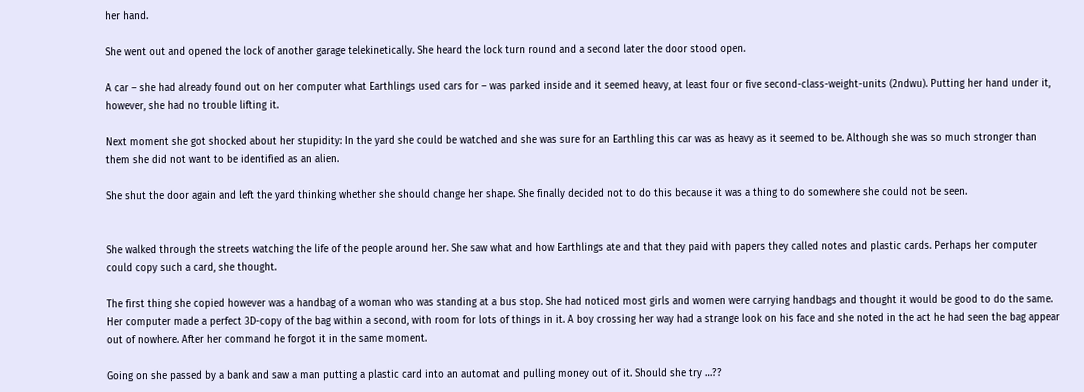her hand.

She went out and opened the lock of another garage telekinetically. She heard the lock turn round and a second later the door stood open.

A car – she had already found out on her computer what Earthlings used cars for – was parked inside and it seemed heavy, at least four or five second-class-weight-units (2ndwu). Putting her hand under it, however, she had no trouble lifting it.

Next moment she got shocked about her stupidity: In the yard she could be watched and she was sure for an Earthling this car was as heavy as it seemed to be. Although she was so much stronger than them she did not want to be identified as an alien.

She shut the door again and left the yard thinking whether she should change her shape. She finally decided not to do this because it was a thing to do somewhere she could not be seen.


She walked through the streets watching the life of the people around her. She saw what and how Earthlings ate and that they paid with papers they called notes and plastic cards. Perhaps her computer could copy such a card, she thought.

The first thing she copied however was a handbag of a woman who was standing at a bus stop. She had noticed most girls and women were carrying handbags and thought it would be good to do the same. Her computer made a perfect 3D-copy of the bag within a second, with room for lots of things in it. A boy crossing her way had a strange look on his face and she noted in the act he had seen the bag appear out of nowhere. After her command he forgot it in the same moment.

Going on she passed by a bank and saw a man putting a plastic card into an automat and pulling money out of it. Should she try …??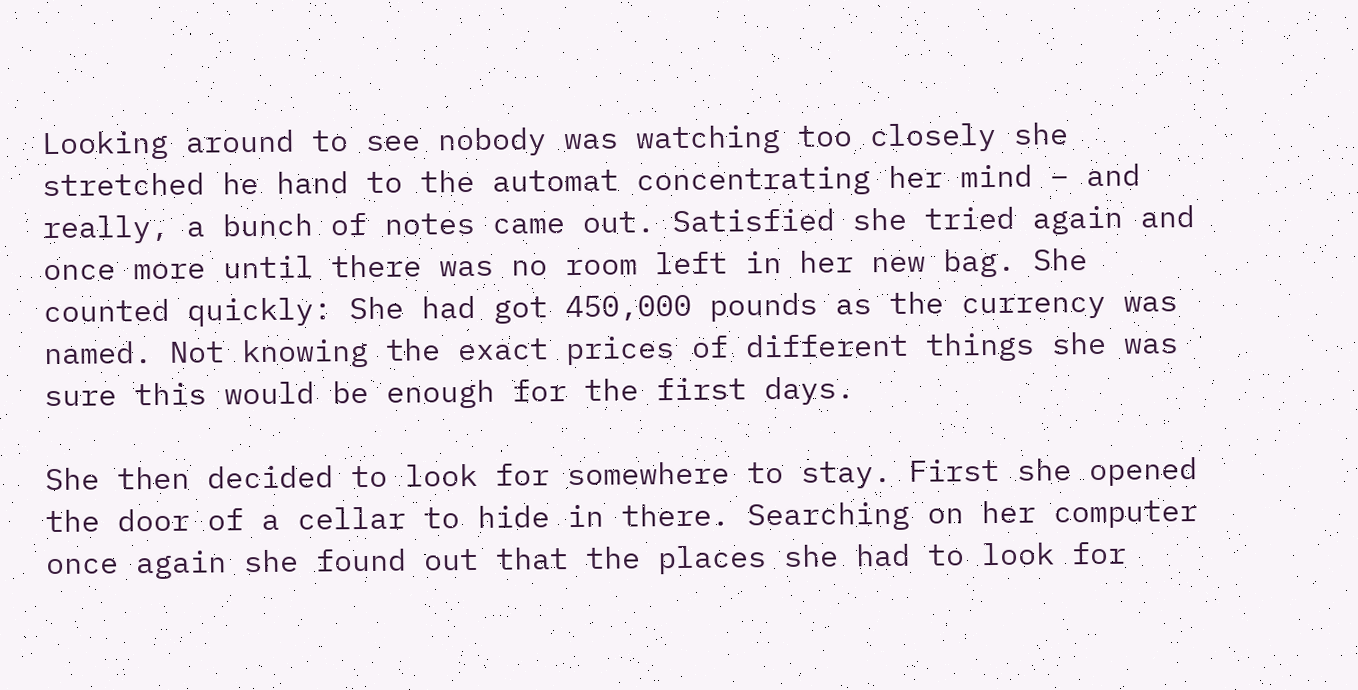Looking around to see nobody was watching too closely she stretched he hand to the automat concentrating her mind – and really, a bunch of notes came out. Satisfied she tried again and once more until there was no room left in her new bag. She counted quickly: She had got 450,000 pounds as the currency was named. Not knowing the exact prices of different things she was sure this would be enough for the first days.

She then decided to look for somewhere to stay. First she opened the door of a cellar to hide in there. Searching on her computer once again she found out that the places she had to look for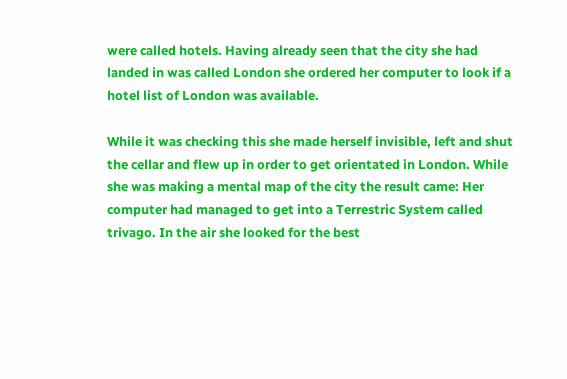were called hotels. Having already seen that the city she had landed in was called London she ordered her computer to look if a hotel list of London was available.

While it was checking this she made herself invisible, left and shut the cellar and flew up in order to get orientated in London. While she was making a mental map of the city the result came: Her computer had managed to get into a Terrestric System called trivago. In the air she looked for the best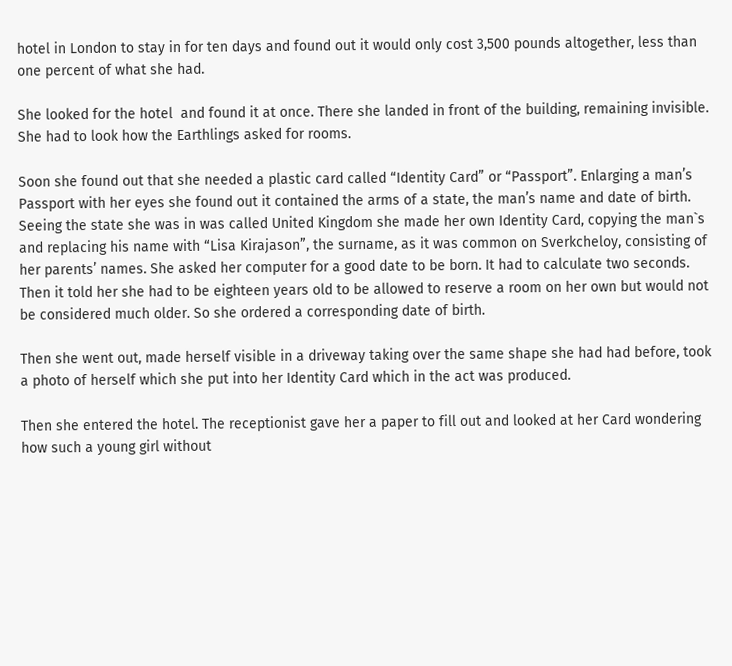hotel in London to stay in for ten days and found out it would only cost 3,500 pounds altogether, less than one percent of what she had.

She looked for the hotel  and found it at once. There she landed in front of the building, remaining invisible. She had to look how the Earthlings asked for rooms.

Soon she found out that she needed a plastic card called “Identity Card” or “Passport”. Enlarging a man’s Passport with her eyes she found out it contained the arms of a state, the man’s name and date of birth. Seeing the state she was in was called United Kingdom she made her own Identity Card, copying the man`s and replacing his name with “Lisa Kirajason”, the surname, as it was common on Sverkcheloy, consisting of her parents’ names. She asked her computer for a good date to be born. It had to calculate two seconds. Then it told her she had to be eighteen years old to be allowed to reserve a room on her own but would not be considered much older. So she ordered a corresponding date of birth.

Then she went out, made herself visible in a driveway taking over the same shape she had had before, took a photo of herself which she put into her Identity Card which in the act was produced.

Then she entered the hotel. The receptionist gave her a paper to fill out and looked at her Card wondering how such a young girl without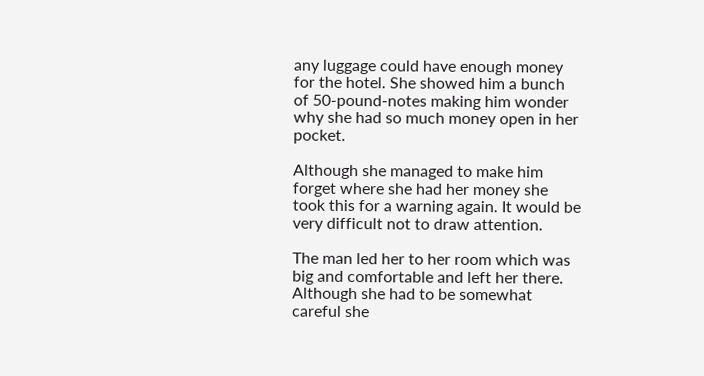any luggage could have enough money for the hotel. She showed him a bunch of 50-pound-notes making him wonder why she had so much money open in her pocket.

Although she managed to make him forget where she had her money she took this for a warning again. It would be very difficult not to draw attention.

The man led her to her room which was big and comfortable and left her there. Although she had to be somewhat careful she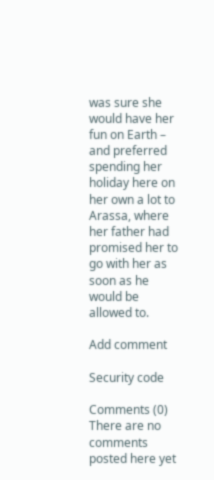was sure she would have her fun on Earth – and preferred spending her holiday here on her own a lot to Arassa, where her father had promised her to go with her as soon as he would be allowed to.

Add comment

Security code

Comments (0)
There are no comments posted here yet